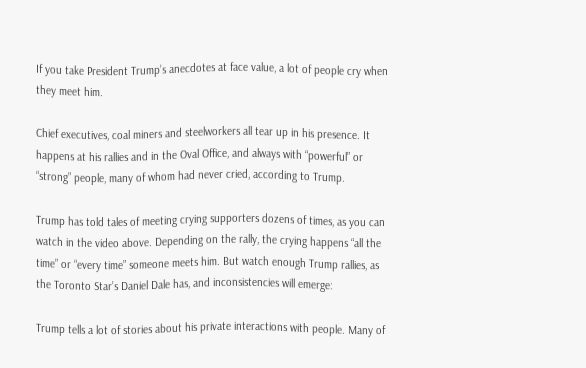If you take President Trump’s anecdotes at face value, a lot of people cry when they meet him.

Chief executives, coal miners and steelworkers all tear up in his presence. It happens at his rallies and in the Oval Office, and always with “powerful” or “strong” people, many of whom had never cried, according to Trump.

Trump has told tales of meeting crying supporters dozens of times, as you can watch in the video above. Depending on the rally, the crying happens “all the time” or “every time” someone meets him. But watch enough Trump rallies, as the Toronto Star’s Daniel Dale has, and inconsistencies will emerge:

Trump tells a lot of stories about his private interactions with people. Many of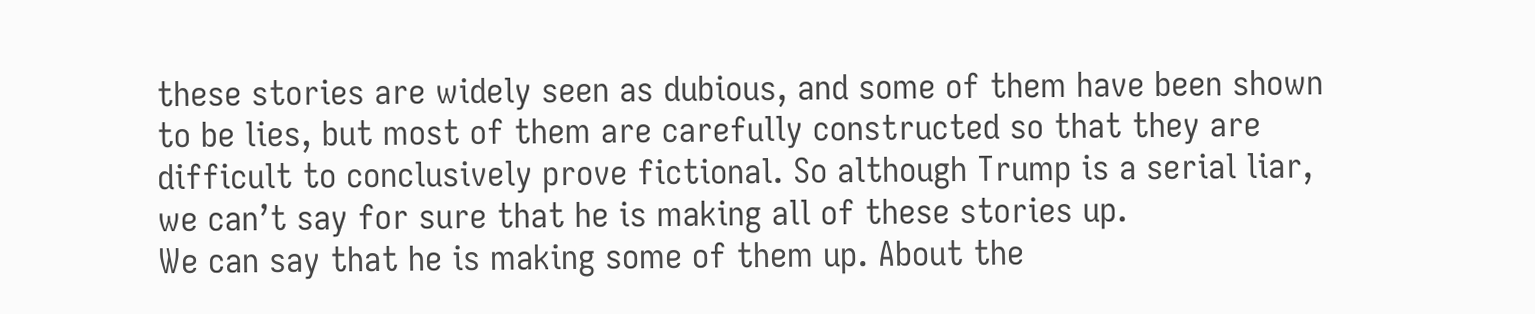these stories are widely seen as dubious, and some of them have been shown to be lies, but most of them are carefully constructed so that they are difficult to conclusively prove fictional. So although Trump is a serial liar, we can’t say for sure that he is making all of these stories up.
We can say that he is making some of them up. About the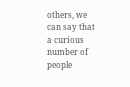others, we can say that a curious number of people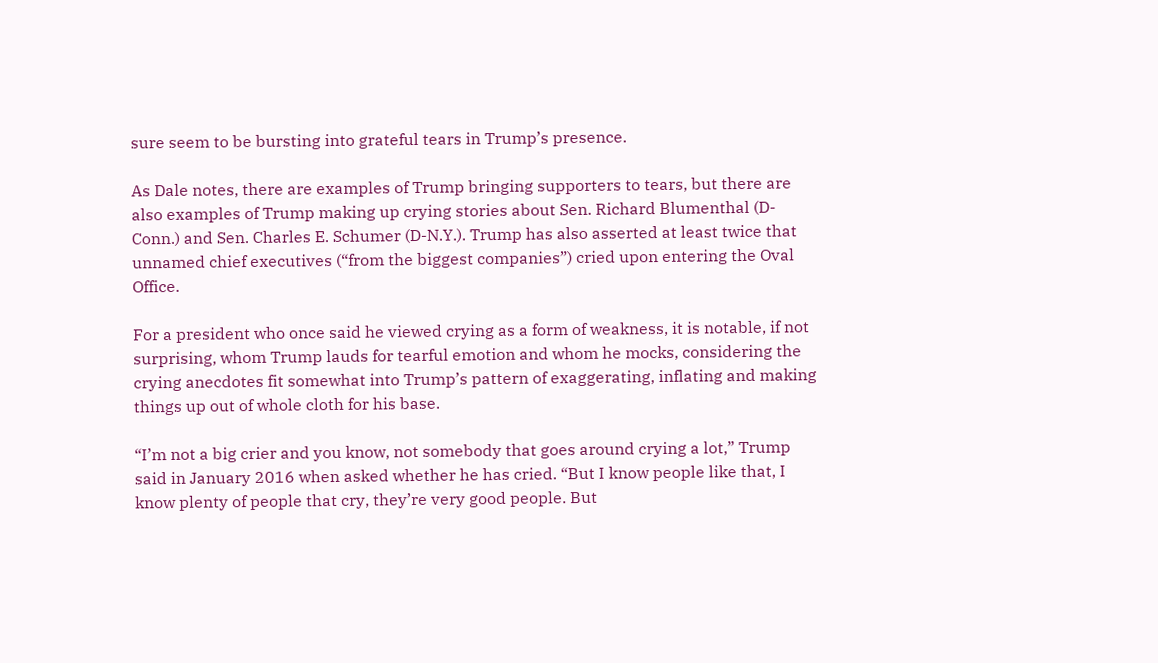sure seem to be bursting into grateful tears in Trump’s presence.

As Dale notes, there are examples of Trump bringing supporters to tears, but there are also examples of Trump making up crying stories about Sen. Richard Blumenthal (D-Conn.) and Sen. Charles E. Schumer (D-N.Y.). Trump has also asserted at least twice that unnamed chief executives (“from the biggest companies”) cried upon entering the Oval Office.

For a president who once said he viewed crying as a form of weakness, it is notable, if not surprising, whom Trump lauds for tearful emotion and whom he mocks, considering the crying anecdotes fit somewhat into Trump’s pattern of exaggerating, inflating and making things up out of whole cloth for his base.

“I’m not a big crier and you know, not somebody that goes around crying a lot,” Trump said in January 2016 when asked whether he has cried. “But I know people like that, I know plenty of people that cry, they’re very good people. But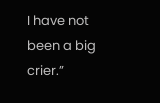I have not been a big crier.”